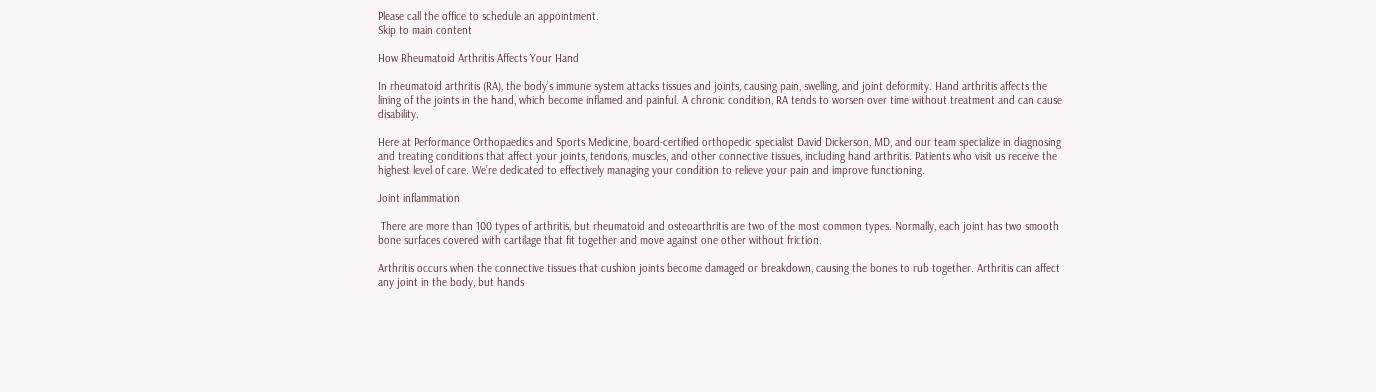Please call the office to schedule an appointment.
Skip to main content

How Rheumatoid Arthritis Affects Your Hand

In rheumatoid arthritis (RA), the body’s immune system attacks tissues and joints, causing pain, swelling, and joint deformity. Hand arthritis affects the lining of the joints in the hand, which become inflamed and painful. A chronic condition, RA tends to worsen over time without treatment and can cause disability.

Here at Performance Orthopaedics and Sports Medicine, board-certified orthopedic specialist David Dickerson, MD, and our team specialize in diagnosing and treating conditions that affect your joints, tendons, muscles, and other connective tissues, including hand arthritis. Patients who visit us receive the highest level of care. We’re dedicated to effectively managing your condition to relieve your pain and improve functioning.

Joint inflammation

 There are more than 100 types of arthritis, but rheumatoid and osteoarthritis are two of the most common types. Normally, each joint has two smooth bone surfaces covered with cartilage that fit together and move against one other without friction.

Arthritis occurs when the connective tissues that cushion joints become damaged or breakdown, causing the bones to rub together. Arthritis can affect any joint in the body, but hands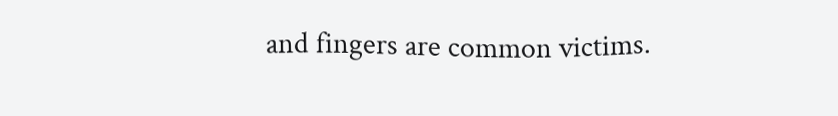and fingers are common victims.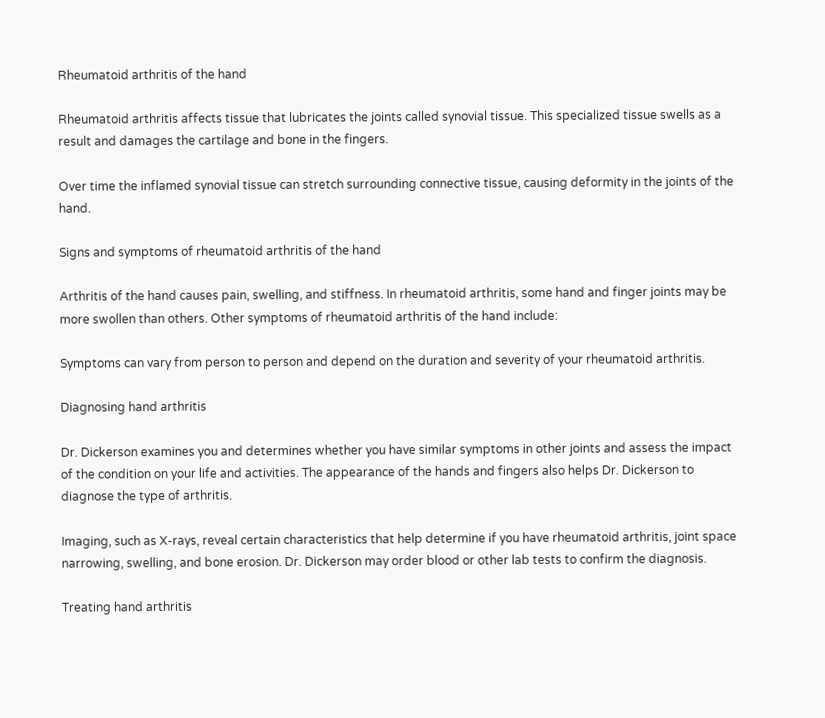Rheumatoid arthritis of the hand

Rheumatoid arthritis affects tissue that lubricates the joints called synovial tissue. This specialized tissue swells as a result and damages the cartilage and bone in the fingers.

Over time the inflamed synovial tissue can stretch surrounding connective tissue, causing deformity in the joints of the hand.

Signs and symptoms of rheumatoid arthritis of the hand

Arthritis of the hand causes pain, swelling, and stiffness. In rheumatoid arthritis, some hand and finger joints may be more swollen than others. Other symptoms of rheumatoid arthritis of the hand include:

Symptoms can vary from person to person and depend on the duration and severity of your rheumatoid arthritis.

Diagnosing hand arthritis

Dr. Dickerson examines you and determines whether you have similar symptoms in other joints and assess the impact of the condition on your life and activities. The appearance of the hands and fingers also helps Dr. Dickerson to diagnose the type of arthritis.

Imaging, such as X-rays, reveal certain characteristics that help determine if you have rheumatoid arthritis, joint space narrowing, swelling, and bone erosion. Dr. Dickerson may order blood or other lab tests to confirm the diagnosis.

Treating hand arthritis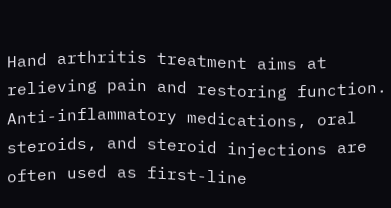Hand arthritis treatment aims at relieving pain and restoring function. Anti-inflammatory medications, oral steroids, and steroid injections are often used as first-line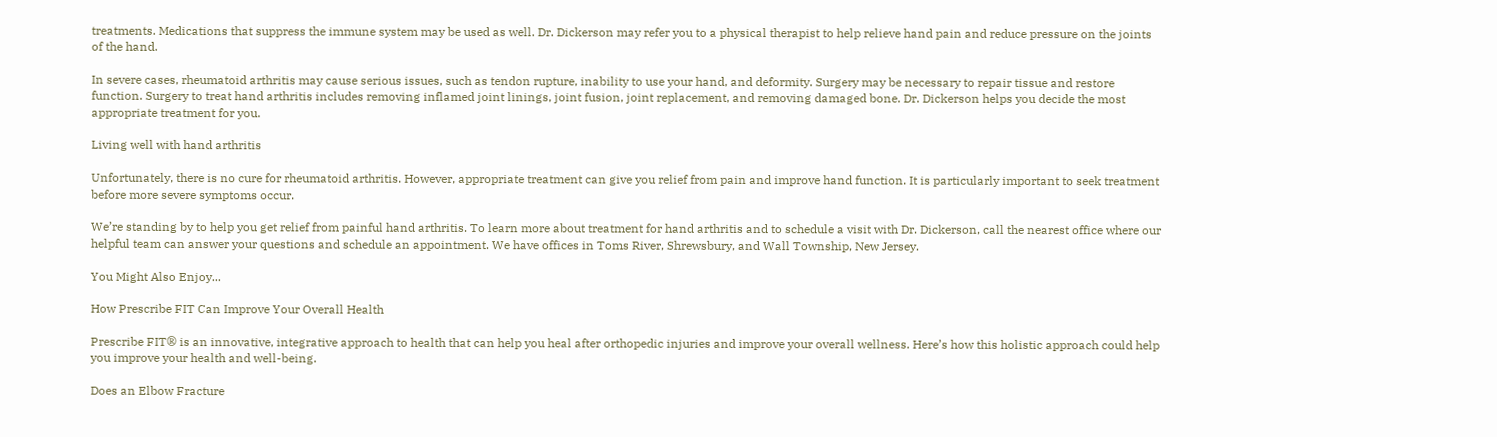treatments. Medications that suppress the immune system may be used as well. Dr. Dickerson may refer you to a physical therapist to help relieve hand pain and reduce pressure on the joints of the hand.

In severe cases, rheumatoid arthritis may cause serious issues, such as tendon rupture, inability to use your hand, and deformity. Surgery may be necessary to repair tissue and restore function. Surgery to treat hand arthritis includes removing inflamed joint linings, joint fusion, joint replacement, and removing damaged bone. Dr. Dickerson helps you decide the most appropriate treatment for you.

Living well with hand arthritis

Unfortunately, there is no cure for rheumatoid arthritis. However, appropriate treatment can give you relief from pain and improve hand function. It is particularly important to seek treatment before more severe symptoms occur.

We’re standing by to help you get relief from painful hand arthritis. To learn more about treatment for hand arthritis and to schedule a visit with Dr. Dickerson, call the nearest office where our helpful team can answer your questions and schedule an appointment. We have offices in Toms River, Shrewsbury, and Wall Township, New Jersey.

You Might Also Enjoy...

How Prescribe FIT Can Improve Your Overall Health

Prescribe FIT® is an innovative, integrative approach to health that can help you heal after orthopedic injuries and improve your overall wellness. Here’s how this holistic approach could help you improve your health and well-being.

Does an Elbow Fracture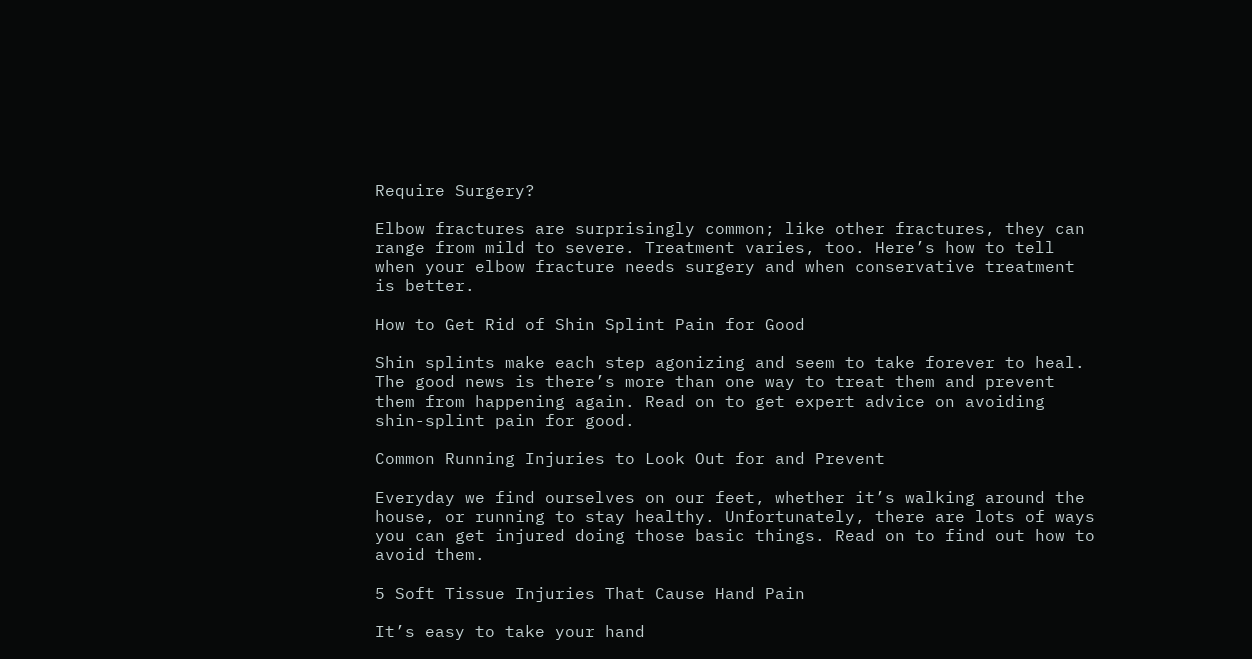Require Surgery?

Elbow fractures are surprisingly common; like other fractures, they can range from mild to severe. Treatment varies, too. Here’s how to tell when your elbow fracture needs surgery and when conservative treatment is better.

How to Get Rid of Shin Splint Pain for Good

Shin splints make each step agonizing and seem to take forever to heal. The good news is there’s more than one way to treat them and prevent them from happening again. Read on to get expert advice on avoiding shin-splint pain for good.

Common Running Injuries to Look Out for and Prevent

Everyday we find ourselves on our feet, whether it’s walking around the house, or running to stay healthy. Unfortunately, there are lots of ways you can get injured doing those basic things. Read on to find out how to avoid them.

5 Soft Tissue Injuries That Cause Hand Pain

It’s easy to take your hand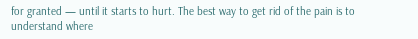for granted — until it starts to hurt. The best way to get rid of the pain is to understand where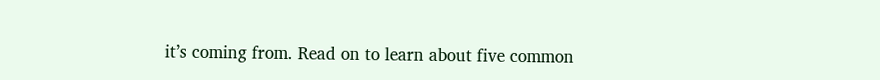it’s coming from. Read on to learn about five common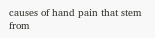causes of hand pain that stem from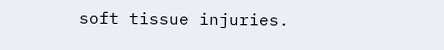soft tissue injuries.